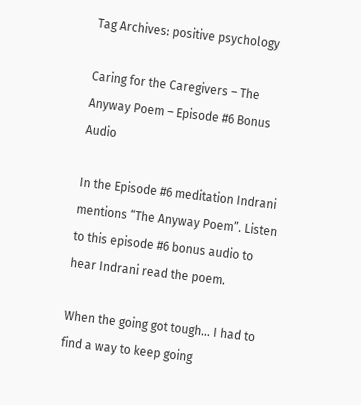Tag Archives: positive psychology

Caring for the Caregivers – The Anyway Poem – Episode #6 Bonus Audio

In the Episode #6 meditation Indrani mentions “The Anyway Poem”. Listen to this episode #6 bonus audio to hear Indrani read the poem.

When the going got tough… I had to find a way to keep going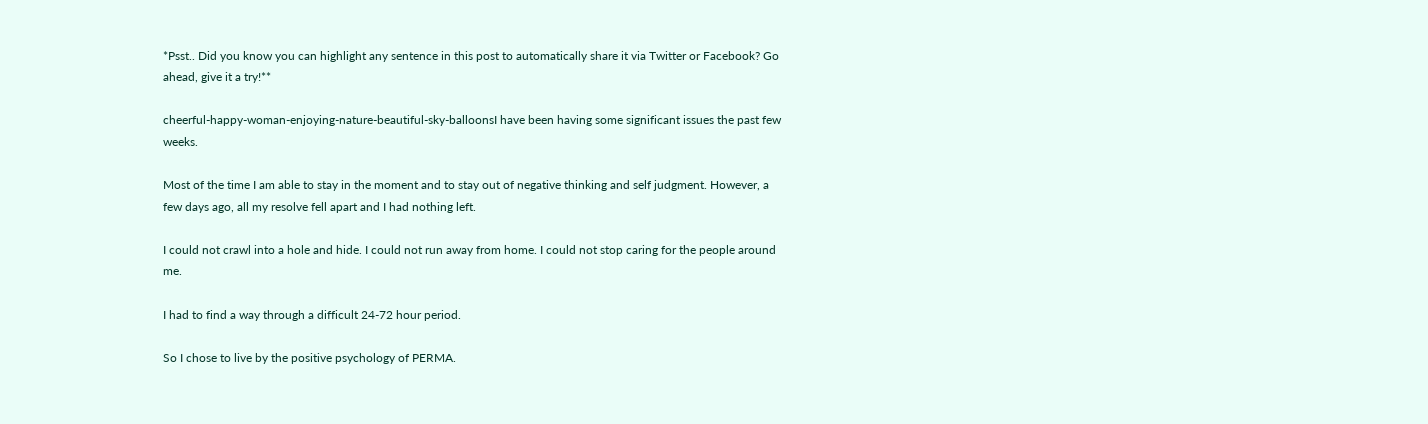*Psst.. Did you know you can highlight any sentence in this post to automatically share it via Twitter or Facebook? Go ahead, give it a try!**

cheerful-happy-woman-enjoying-nature-beautiful-sky-balloonsI have been having some significant issues the past few weeks.

Most of the time I am able to stay in the moment and to stay out of negative thinking and self judgment. However, a few days ago, all my resolve fell apart and I had nothing left.

I could not crawl into a hole and hide. I could not run away from home. I could not stop caring for the people around me.

I had to find a way through a difficult 24-72 hour period.

So I chose to live by the positive psychology of PERMA.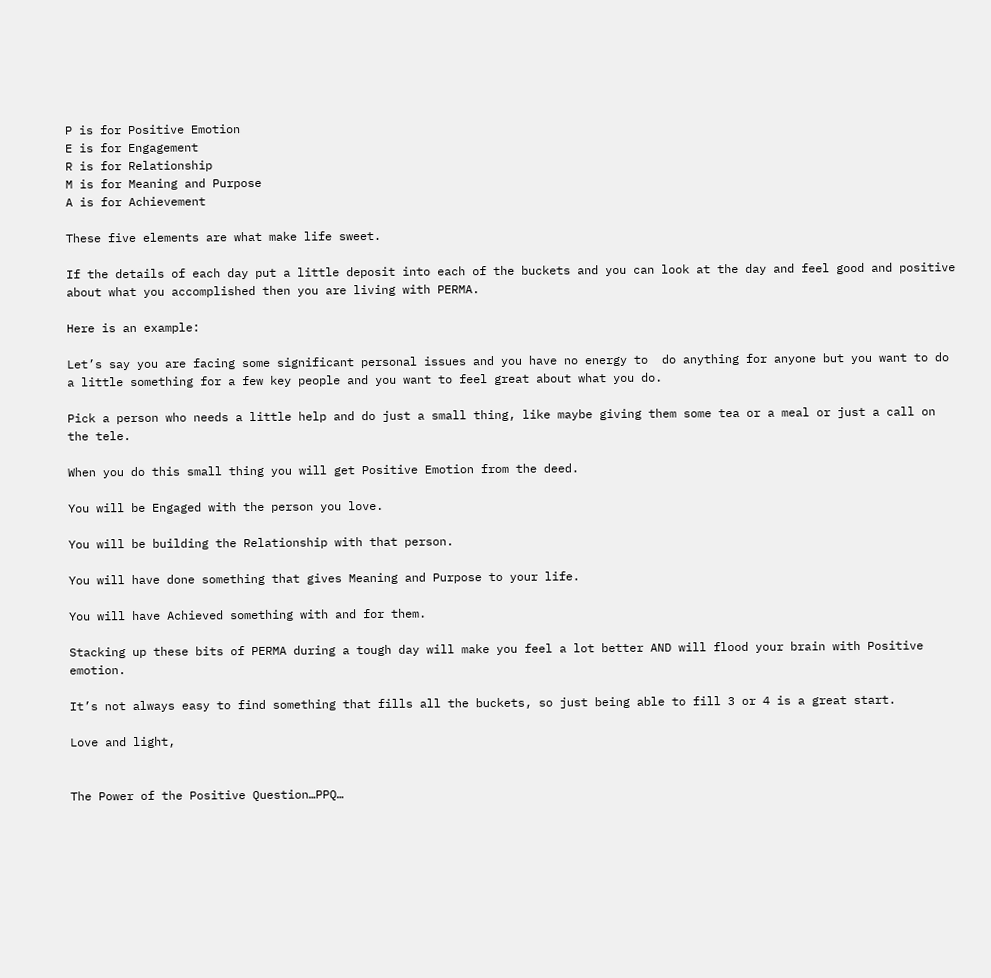P is for Positive Emotion
E is for Engagement
R is for Relationship
M is for Meaning and Purpose
A is for Achievement

These five elements are what make life sweet.

If the details of each day put a little deposit into each of the buckets and you can look at the day and feel good and positive about what you accomplished then you are living with PERMA.

Here is an example:

Let’s say you are facing some significant personal issues and you have no energy to  do anything for anyone but you want to do a little something for a few key people and you want to feel great about what you do.

Pick a person who needs a little help and do just a small thing, like maybe giving them some tea or a meal or just a call on the tele.

When you do this small thing you will get Positive Emotion from the deed.

You will be Engaged with the person you love.

You will be building the Relationship with that person.

You will have done something that gives Meaning and Purpose to your life.

You will have Achieved something with and for them.

Stacking up these bits of PERMA during a tough day will make you feel a lot better AND will flood your brain with Positive emotion.

It’s not always easy to find something that fills all the buckets, so just being able to fill 3 or 4 is a great start.

Love and light,


The Power of the Positive Question…PPQ…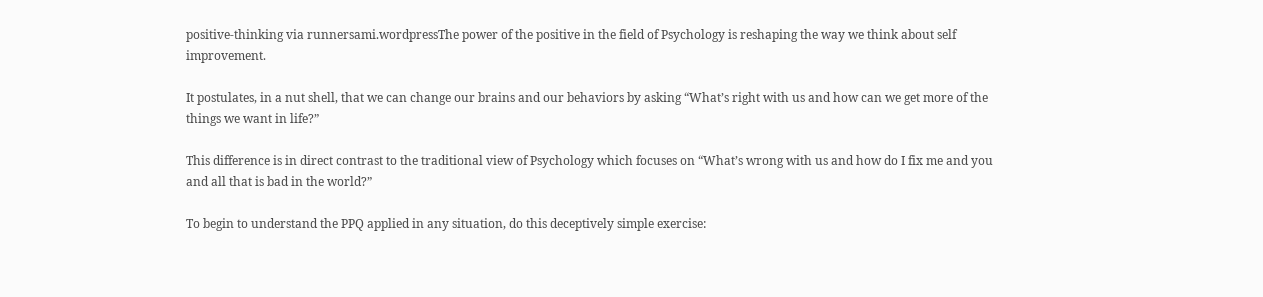positive-thinking via runnersami.wordpressThe power of the positive in the field of Psychology is reshaping the way we think about self improvement.

It postulates, in a nut shell, that we can change our brains and our behaviors by asking “What’s right with us and how can we get more of the things we want in life?”

This difference is in direct contrast to the traditional view of Psychology which focuses on “What’s wrong with us and how do I fix me and you and all that is bad in the world?”

To begin to understand the PPQ applied in any situation, do this deceptively simple exercise: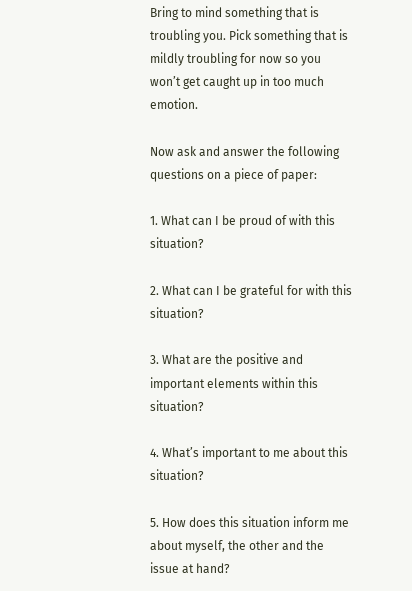Bring to mind something that is troubling you. Pick something that is mildly troubling for now so you won’t get caught up in too much emotion.

Now ask and answer the following questions on a piece of paper:

1. What can I be proud of with this situation?

2. What can I be grateful for with this situation?

3. What are the positive and important elements within this situation?

4. What’s important to me about this situation?

5. How does this situation inform me about myself, the other and the issue at hand?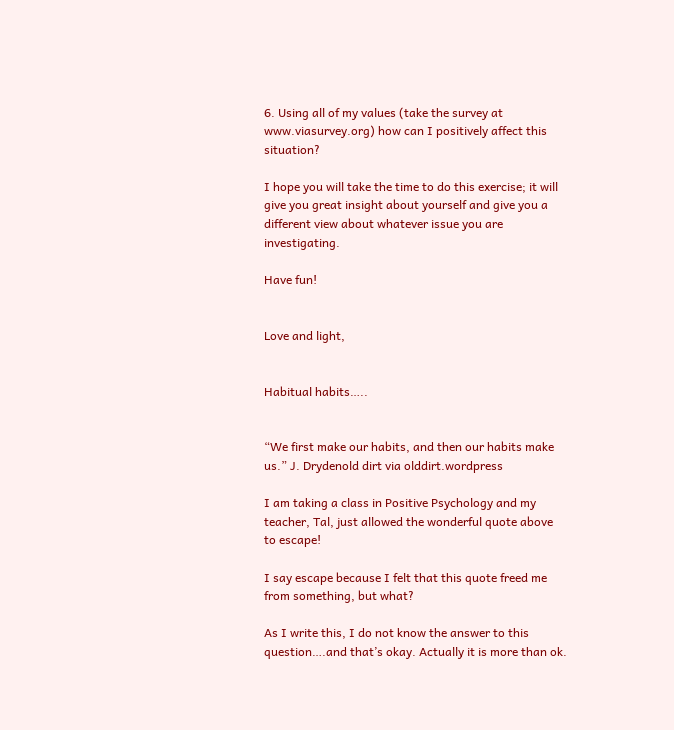6. Using all of my values (take the survey at www.viasurvey.org) how can I positively affect this situation?

I hope you will take the time to do this exercise; it will give you great insight about yourself and give you a different view about whatever issue you are investigating.

Have fun!


Love and light,


Habitual habits…..


“We first make our habits, and then our habits make us.” J. Drydenold dirt via olddirt.wordpress

I am taking a class in Positive Psychology and my teacher, Tal, just allowed the wonderful quote above to escape!

I say escape because I felt that this quote freed me from something, but what?

As I write this, I do not know the answer to this question….and that’s okay. Actually it is more than ok.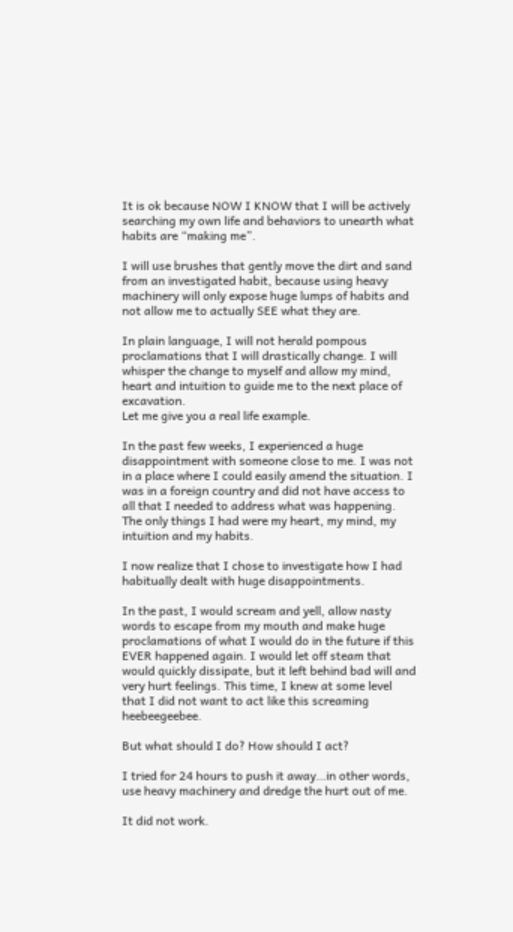It is ok because NOW I KNOW that I will be actively searching my own life and behaviors to unearth what habits are “making me”.

I will use brushes that gently move the dirt and sand from an investigated habit, because using heavy machinery will only expose huge lumps of habits and not allow me to actually SEE what they are.

In plain language, I will not herald pompous proclamations that I will drastically change. I will whisper the change to myself and allow my mind, heart and intuition to guide me to the next place of excavation.
Let me give you a real life example.

In the past few weeks, I experienced a huge disappointment with someone close to me. I was not in a place where I could easily amend the situation. I was in a foreign country and did not have access to all that I needed to address what was happening. The only things I had were my heart, my mind, my intuition and my habits.

I now realize that I chose to investigate how I had habitually dealt with huge disappointments.

In the past, I would scream and yell, allow nasty words to escape from my mouth and make huge proclamations of what I would do in the future if this EVER happened again. I would let off steam that would quickly dissipate, but it left behind bad will and very hurt feelings. This time, I knew at some level that I did not want to act like this screaming heebeegeebee.

But what should I do? How should I act?

I tried for 24 hours to push it away…in other words, use heavy machinery and dredge the hurt out of me.

It did not work.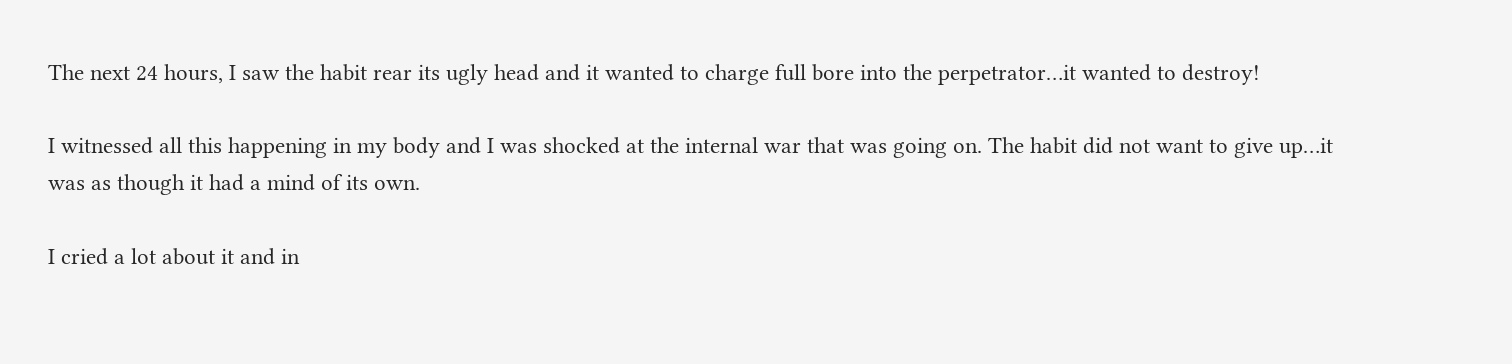The next 24 hours, I saw the habit rear its ugly head and it wanted to charge full bore into the perpetrator…it wanted to destroy!

I witnessed all this happening in my body and I was shocked at the internal war that was going on. The habit did not want to give up…it was as though it had a mind of its own.

I cried a lot about it and in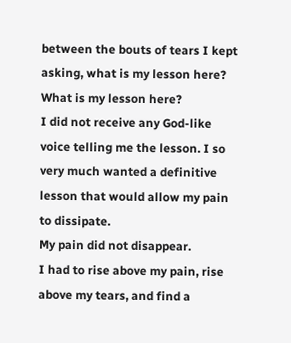between the bouts of tears I kept asking, what is my lesson here?
What is my lesson here?
I did not receive any God-like voice telling me the lesson. I so very much wanted a definitive lesson that would allow my pain to dissipate.
My pain did not disappear.
I had to rise above my pain, rise above my tears, and find a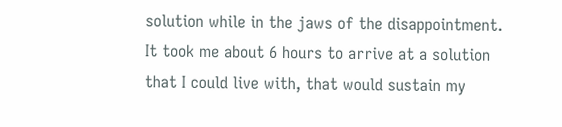solution while in the jaws of the disappointment.
It took me about 6 hours to arrive at a solution that I could live with, that would sustain my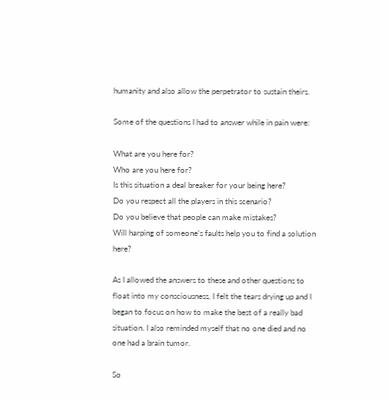humanity and also allow the perpetrator to sustain theirs.

Some of the questions I had to answer while in pain were:

What are you here for?
Who are you here for?
Is this situation a deal breaker for your being here?
Do you respect all the players in this scenario?
Do you believe that people can make mistakes?
Will harping of someone’s faults help you to find a solution here?

As I allowed the answers to these and other questions to float into my consciousness, I felt the tears drying up and I began to focus on how to make the best of a really bad situation. I also reminded myself that no one died and no one had a brain tumor.

So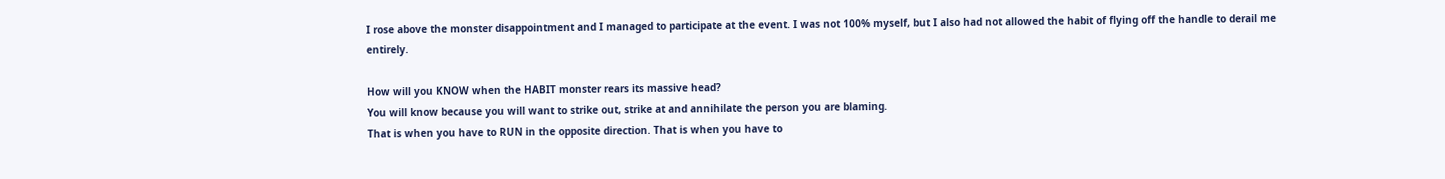I rose above the monster disappointment and I managed to participate at the event. I was not 100% myself, but I also had not allowed the habit of flying off the handle to derail me entirely.

How will you KNOW when the HABIT monster rears its massive head?
You will know because you will want to strike out, strike at and annihilate the person you are blaming.
That is when you have to RUN in the opposite direction. That is when you have to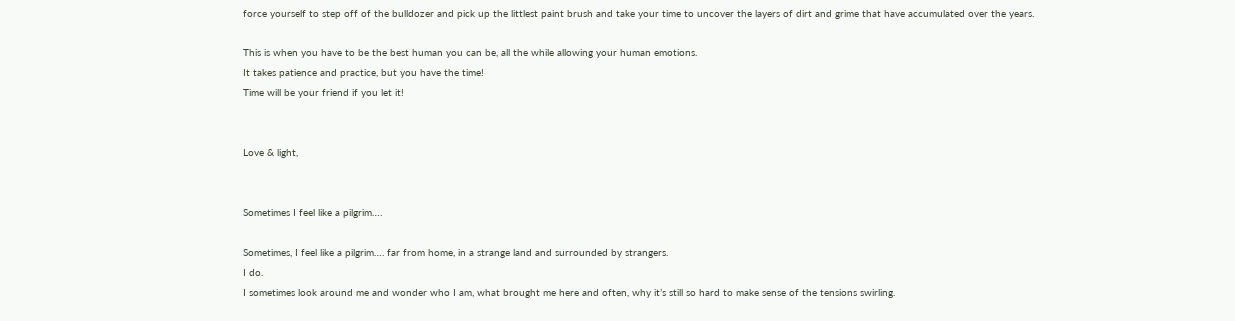force yourself to step off of the bulldozer and pick up the littlest paint brush and take your time to uncover the layers of dirt and grime that have accumulated over the years.

This is when you have to be the best human you can be, all the while allowing your human emotions.
It takes patience and practice, but you have the time!
Time will be your friend if you let it!


Love & light,


Sometimes I feel like a pilgrim….

Sometimes, I feel like a pilgrim…. far from home, in a strange land and surrounded by strangers.
I do.
I sometimes look around me and wonder who I am, what brought me here and often, why it’s still so hard to make sense of the tensions swirling.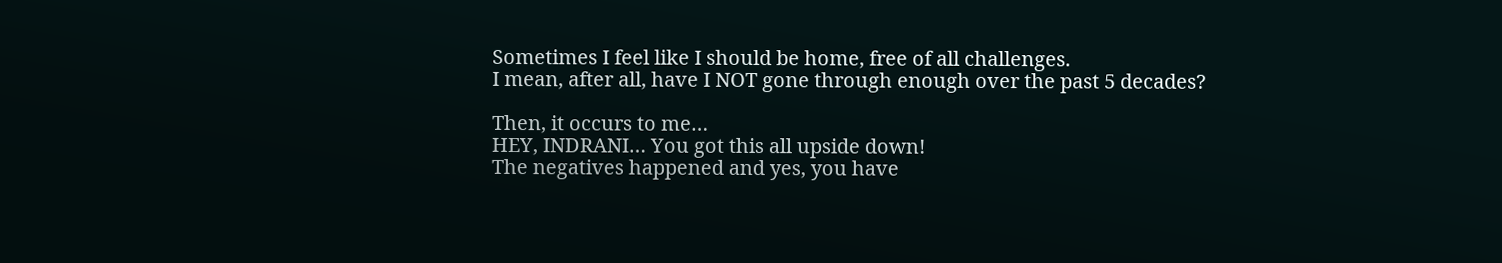Sometimes I feel like I should be home, free of all challenges.
I mean, after all, have I NOT gone through enough over the past 5 decades?

Then, it occurs to me…
HEY, INDRANI… You got this all upside down!
The negatives happened and yes, you have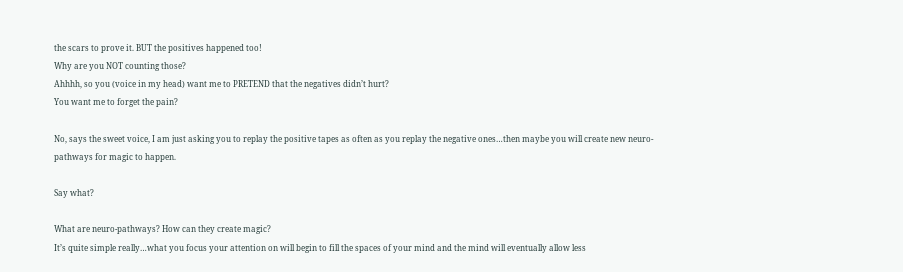the scars to prove it. BUT the positives happened too!
Why are you NOT counting those?
Ahhhh, so you (voice in my head) want me to PRETEND that the negatives didn’t hurt?
You want me to forget the pain?

No, says the sweet voice, I am just asking you to replay the positive tapes as often as you replay the negative ones…then maybe you will create new neuro-pathways for magic to happen.

Say what?

What are neuro-pathways? How can they create magic?
It’s quite simple really…what you focus your attention on will begin to fill the spaces of your mind and the mind will eventually allow less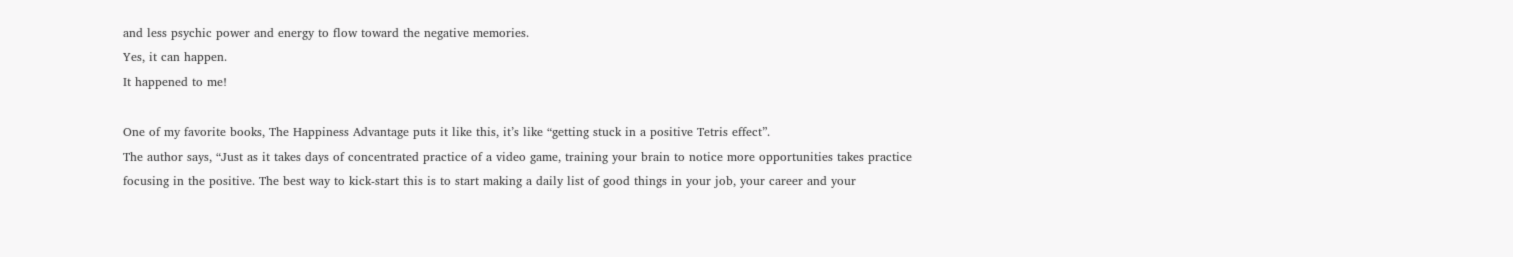and less psychic power and energy to flow toward the negative memories.
Yes, it can happen.
It happened to me!

One of my favorite books, The Happiness Advantage puts it like this, it’s like “getting stuck in a positive Tetris effect”.
The author says, “Just as it takes days of concentrated practice of a video game, training your brain to notice more opportunities takes practice focusing in the positive. The best way to kick-start this is to start making a daily list of good things in your job, your career and your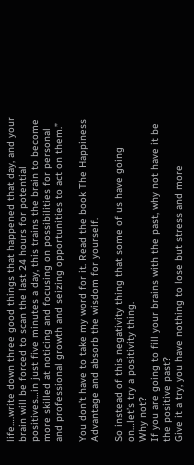life….write down three good things that happened that day, and your brain will be forced to scan the last 24 hours for potential positives…in just five minutes a day, this trains the brain to become more skilled at noticing and focusing on possibilities for personal and professional growth and seizing opportunities to act on them.”

You don’t have to take my word for it. Read the book The Happiness Advantage and absorb the wisdom for yourself.

So instead of this negativity thing that some of us have going on…let’s try a positivity thing.
Why not?
If you are going to fill your brains with the past, why not have it be the positive past?
Give it a try, you have nothing to lose but stress and more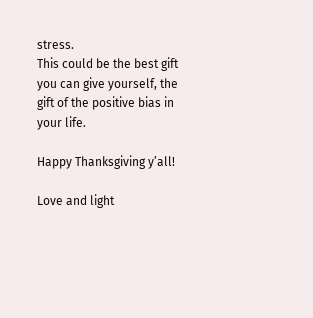stress.
This could be the best gift you can give yourself, the gift of the positive bias in your life.

Happy Thanksgiving y’all!

Love and light